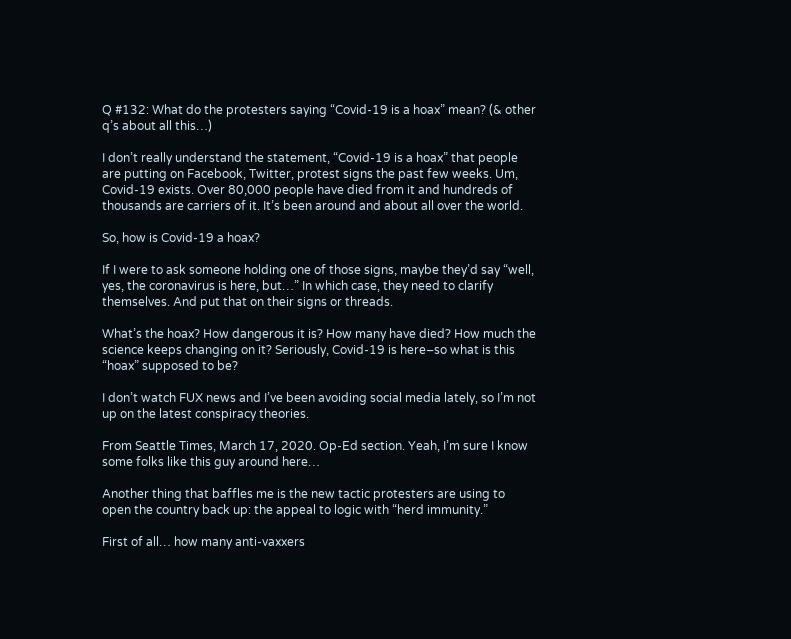Q #132: What do the protesters saying “Covid-19 is a hoax” mean? (& other q’s about all this…)

I don’t really understand the statement, “Covid-19 is a hoax” that people are putting on Facebook, Twitter, protest signs the past few weeks. Um, Covid-19 exists. Over 80,000 people have died from it and hundreds of thousands are carriers of it. It’s been around and about all over the world.

So, how is Covid-19 a hoax?

If I were to ask someone holding one of those signs, maybe they’d say “well, yes, the coronavirus is here, but…” In which case, they need to clarify themselves. And put that on their signs or threads.

What’s the hoax? How dangerous it is? How many have died? How much the science keeps changing on it? Seriously, Covid-19 is here–so what is this “hoax” supposed to be?

I don’t watch FUX news and I’ve been avoiding social media lately, so I’m not up on the latest conspiracy theories.

From Seattle Times, March 17, 2020. Op-Ed section. Yeah, I’m sure I know some folks like this guy around here…

Another thing that baffles me is the new tactic protesters are using to open the country back up: the appeal to logic with “herd immunity.”

First of all… how many anti-vaxxers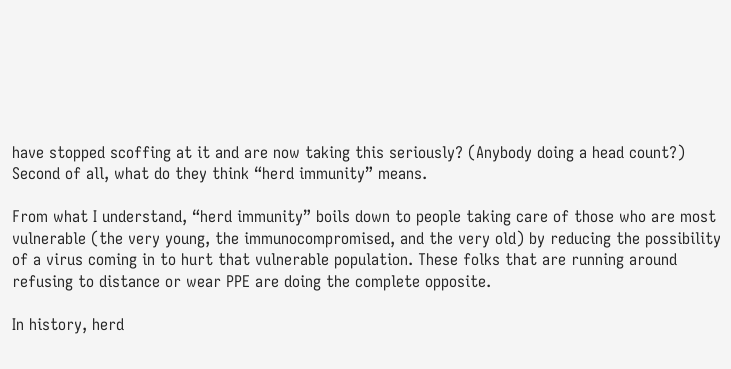have stopped scoffing at it and are now taking this seriously? (Anybody doing a head count?) Second of all, what do they think “herd immunity” means.

From what I understand, “herd immunity” boils down to people taking care of those who are most vulnerable (the very young, the immunocompromised, and the very old) by reducing the possibility of a virus coming in to hurt that vulnerable population. These folks that are running around refusing to distance or wear PPE are doing the complete opposite.

In history, herd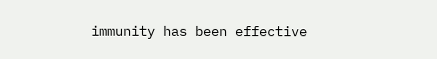immunity has been effective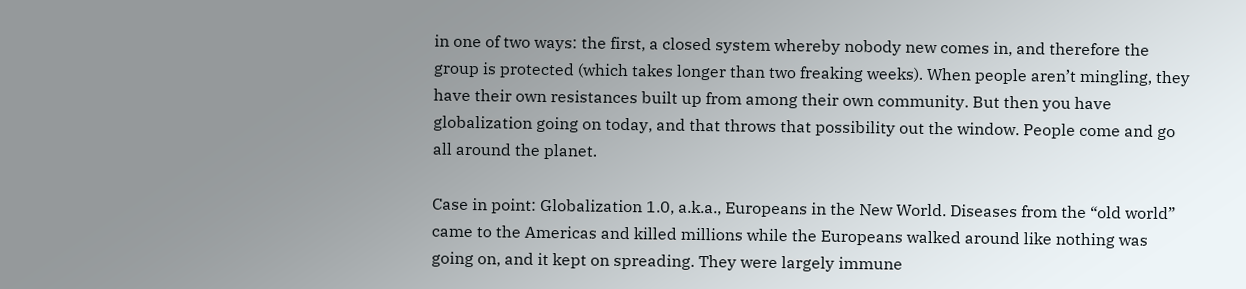in one of two ways: the first, a closed system whereby nobody new comes in, and therefore the group is protected (which takes longer than two freaking weeks). When people aren’t mingling, they have their own resistances built up from among their own community. But then you have globalization going on today, and that throws that possibility out the window. People come and go all around the planet.

Case in point: Globalization 1.0, a.k.a., Europeans in the New World. Diseases from the “old world” came to the Americas and killed millions while the Europeans walked around like nothing was going on, and it kept on spreading. They were largely immune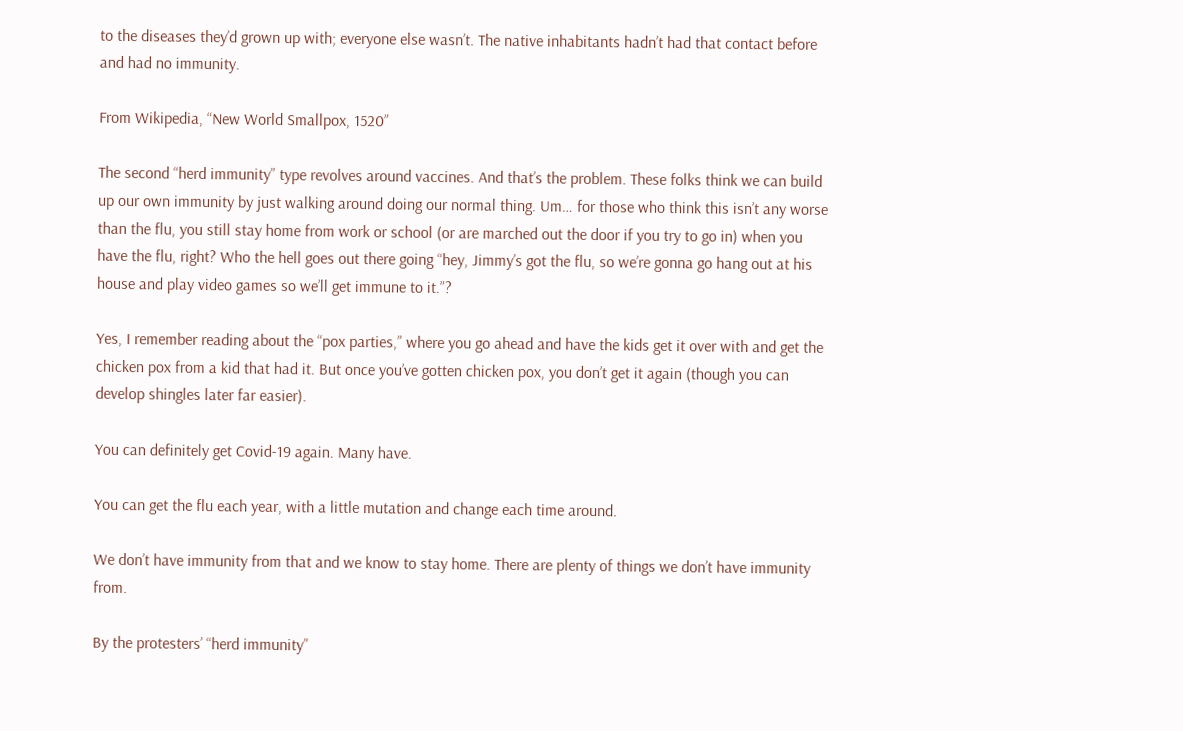to the diseases they’d grown up with; everyone else wasn’t. The native inhabitants hadn’t had that contact before and had no immunity.

From Wikipedia, “New World Smallpox, 1520”

The second “herd immunity” type revolves around vaccines. And that’s the problem. These folks think we can build up our own immunity by just walking around doing our normal thing. Um… for those who think this isn’t any worse than the flu, you still stay home from work or school (or are marched out the door if you try to go in) when you have the flu, right? Who the hell goes out there going “hey, Jimmy’s got the flu, so we’re gonna go hang out at his house and play video games so we’ll get immune to it.”?

Yes, I remember reading about the “pox parties,” where you go ahead and have the kids get it over with and get the chicken pox from a kid that had it. But once you’ve gotten chicken pox, you don’t get it again (though you can develop shingles later far easier).

You can definitely get Covid-19 again. Many have.

You can get the flu each year, with a little mutation and change each time around.

We don’t have immunity from that and we know to stay home. There are plenty of things we don’t have immunity from.

By the protesters’ “herd immunity”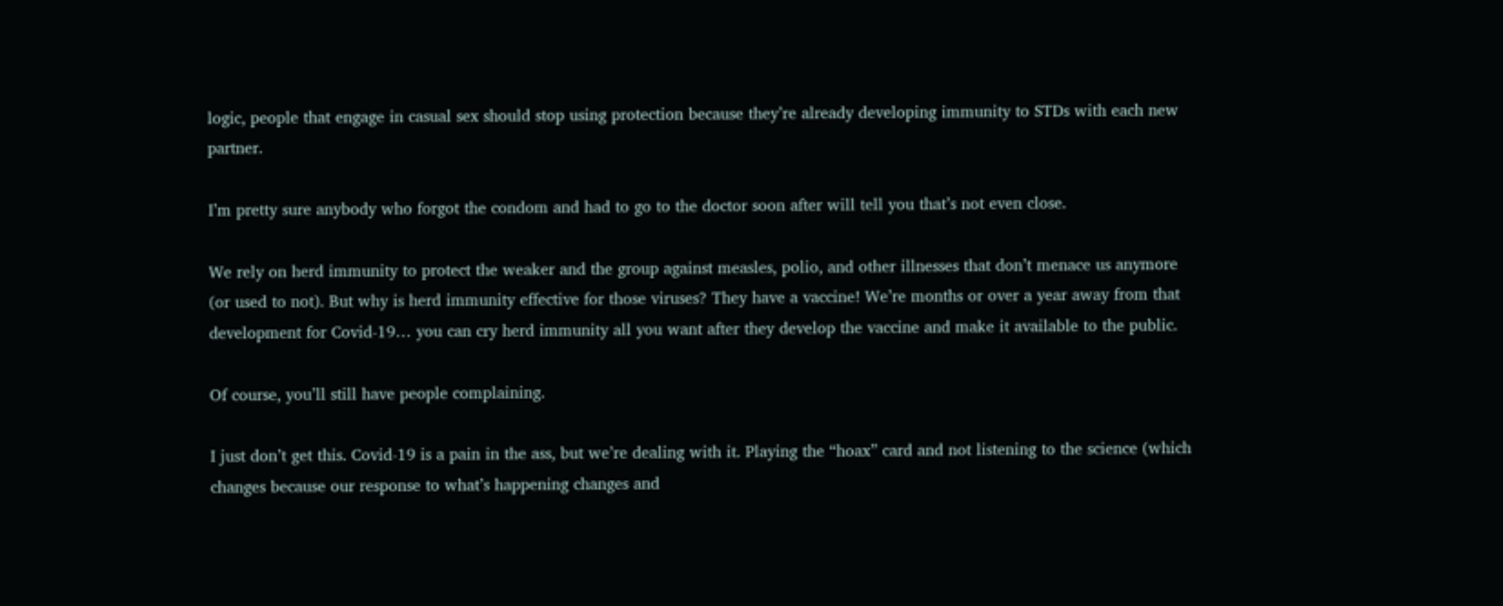logic, people that engage in casual sex should stop using protection because they’re already developing immunity to STDs with each new partner.

I’m pretty sure anybody who forgot the condom and had to go to the doctor soon after will tell you that’s not even close.

We rely on herd immunity to protect the weaker and the group against measles, polio, and other illnesses that don’t menace us anymore (or used to not). But why is herd immunity effective for those viruses? They have a vaccine! We’re months or over a year away from that development for Covid-19… you can cry herd immunity all you want after they develop the vaccine and make it available to the public.

Of course, you’ll still have people complaining.

I just don’t get this. Covid-19 is a pain in the ass, but we’re dealing with it. Playing the “hoax” card and not listening to the science (which changes because our response to what’s happening changes and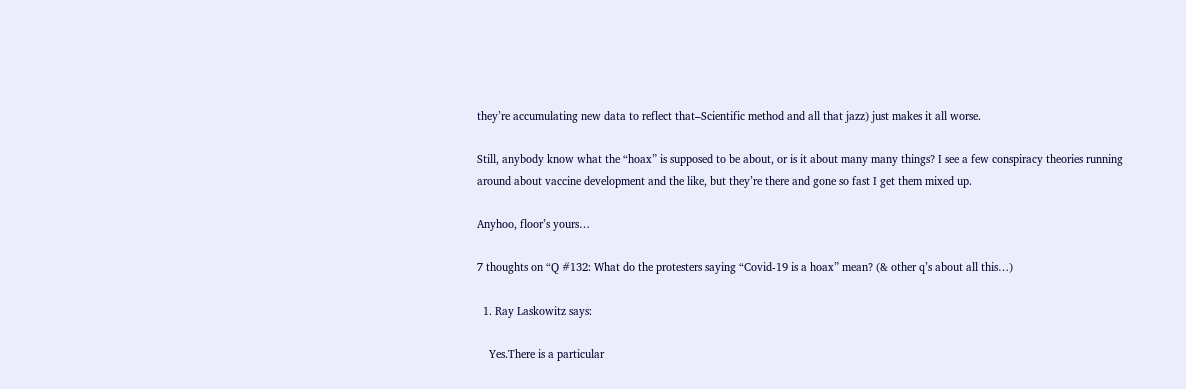they’re accumulating new data to reflect that–Scientific method and all that jazz) just makes it all worse.

Still, anybody know what the “hoax” is supposed to be about, or is it about many many things? I see a few conspiracy theories running around about vaccine development and the like, but they’re there and gone so fast I get them mixed up.

Anyhoo, floor’s yours…

7 thoughts on “Q #132: What do the protesters saying “Covid-19 is a hoax” mean? (& other q’s about all this…)

  1. Ray Laskowitz says:

    Yes.There is a particular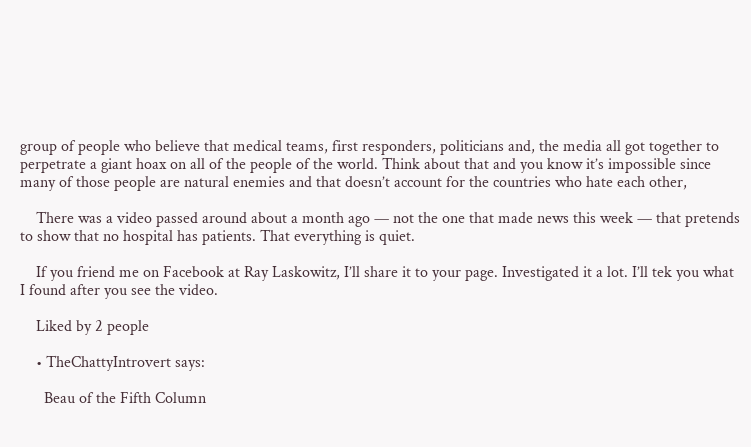group of people who believe that medical teams, first responders, politicians and, the media all got together to perpetrate a giant hoax on all of the people of the world. Think about that and you know it’s impossible since many of those people are natural enemies and that doesn’t account for the countries who hate each other,

    There was a video passed around about a month ago — not the one that made news this week — that pretends to show that no hospital has patients. That everything is quiet.

    If you friend me on Facebook at Ray Laskowitz, I’ll share it to your page. Investigated it a lot. I’ll tek you what I found after you see the video.

    Liked by 2 people

    • TheChattyIntrovert says:

      Beau of the Fifth Column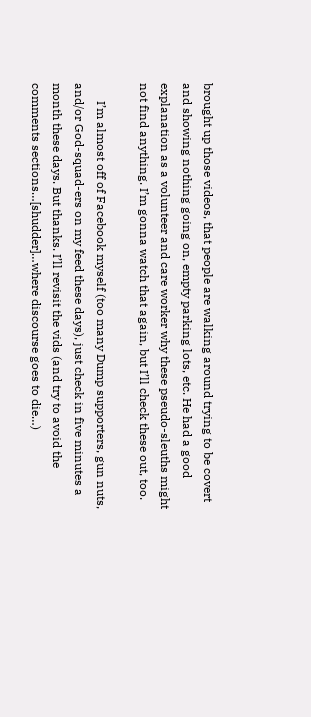brought up those videos, that people are walking around trying to be covert and showing nothing going on, empty parking lots, etc. He had a good explanation as a volunteer and care worker why these pseudo-sleuths might not find anything. I’m gonna watch that again, but I’ll check these out, too.

      I’m almost off of Facebook myself (too many Dump supporters, gun nuts, and/or God-squad-ers on my feed these days), just check in five minutes a month these days. But thanks. I’ll revisit the vids (and try to avoid the comments sections…[shudder]…where discourse goes to die…)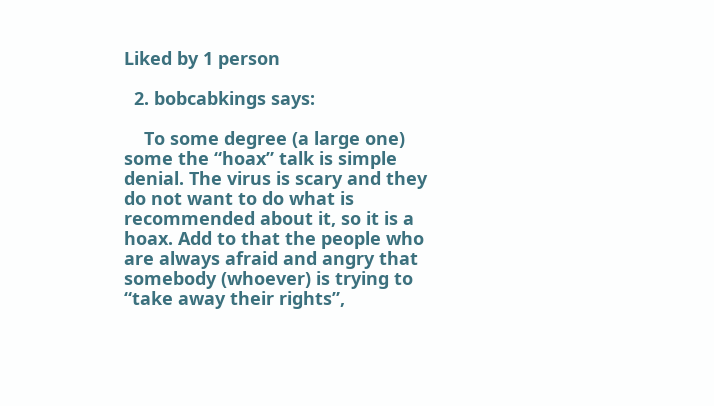Liked by 1 person

  2. bobcabkings says:

    To some degree (a large one) some the “hoax” talk is simple denial. The virus is scary and they do not want to do what is recommended about it, so it is a hoax. Add to that the people who are always afraid and angry that somebody (whoever) is trying to “take away their rights”,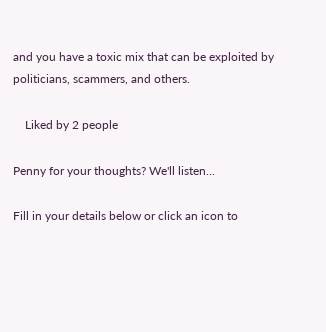and you have a toxic mix that can be exploited by politicians, scammers, and others.

    Liked by 2 people

Penny for your thoughts? We'll listen...

Fill in your details below or click an icon to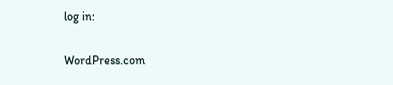log in:

WordPress.com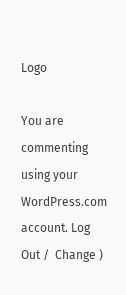Logo

You are commenting using your WordPress.com account. Log Out /  Change )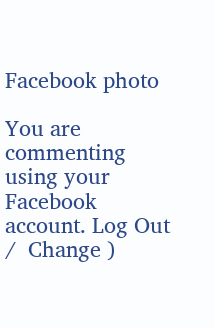Facebook photo

You are commenting using your Facebook account. Log Out /  Change )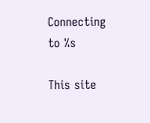Connecting to %s

This site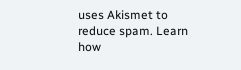uses Akismet to reduce spam. Learn how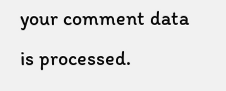your comment data is processed.